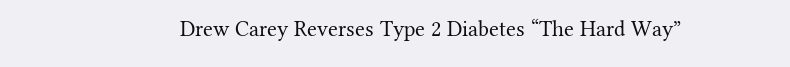Drew Carey Reverses Type 2 Diabetes “The Hard Way”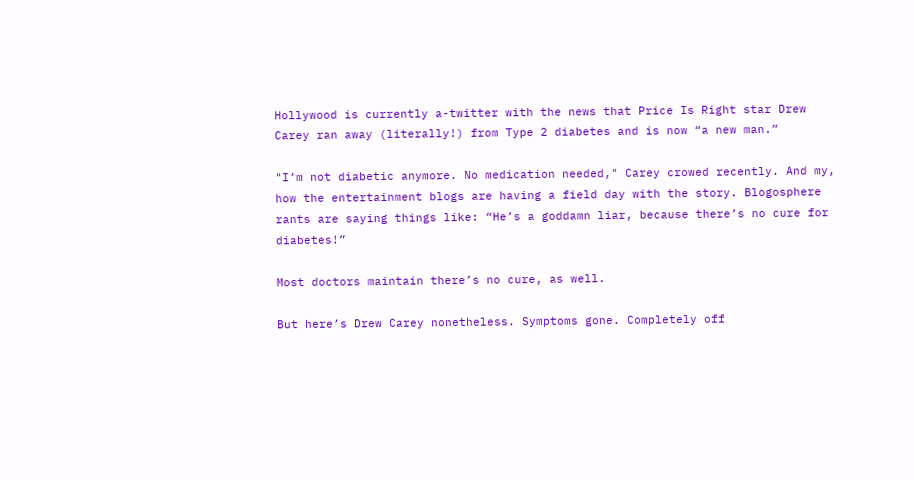Hollywood is currently a-twitter with the news that Price Is Right star Drew Carey ran away (literally!) from Type 2 diabetes and is now “a new man.”

"I’m not diabetic anymore. No medication needed," Carey crowed recently. And my, how the entertainment blogs are having a field day with the story. Blogosphere rants are saying things like: “He’s a goddamn liar, because there’s no cure for diabetes!”

Most doctors maintain there’s no cure, as well.

But here’s Drew Carey nonetheless. Symptoms gone. Completely off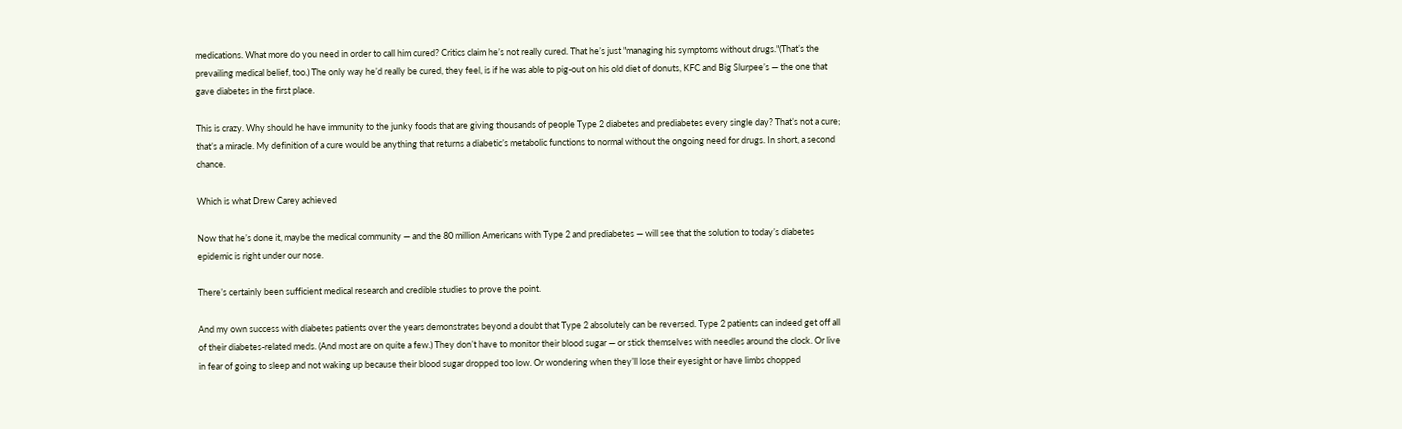medications. What more do you need in order to call him cured? Critics claim he’s not really cured. That he’s just "managing his symptoms without drugs."(That’s the prevailing medical belief, too.) The only way he’d really be cured, they feel, is if he was able to pig-out on his old diet of donuts, KFC and Big Slurpee’s — the one that gave diabetes in the first place.

This is crazy. Why should he have immunity to the junky foods that are giving thousands of people Type 2 diabetes and prediabetes every single day? That’s not a cure; that’s a miracle. My definition of a cure would be anything that returns a diabetic’s metabolic functions to normal without the ongoing need for drugs. In short, a second chance.

Which is what Drew Carey achieved

Now that he’s done it, maybe the medical community — and the 80 million Americans with Type 2 and prediabetes — will see that the solution to today’s diabetes epidemic is right under our nose.

There’s certainly been sufficient medical research and credible studies to prove the point.

And my own success with diabetes patients over the years demonstrates beyond a doubt that Type 2 absolutely can be reversed. Type 2 patients can indeed get off all of their diabetes-related meds. (And most are on quite a few.) They don’t have to monitor their blood sugar — or stick themselves with needles around the clock. Or live in fear of going to sleep and not waking up because their blood sugar dropped too low. Or wondering when they’ll lose their eyesight or have limbs chopped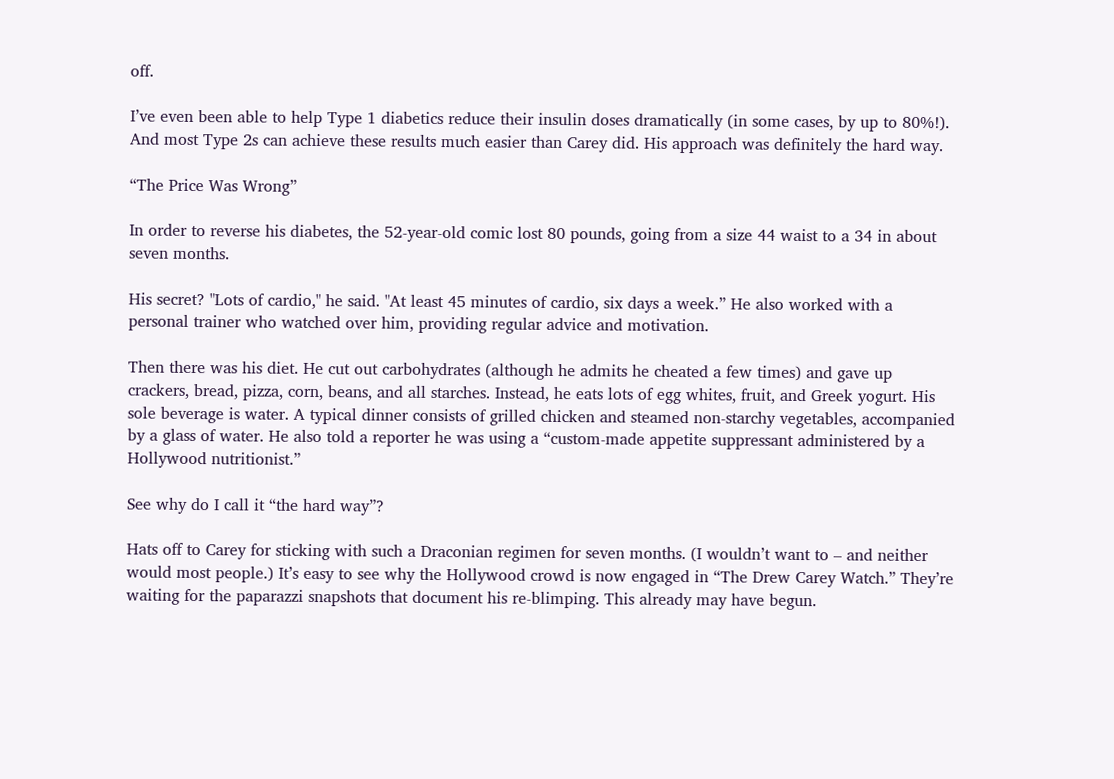off.

I’ve even been able to help Type 1 diabetics reduce their insulin doses dramatically (in some cases, by up to 80%!). And most Type 2s can achieve these results much easier than Carey did. His approach was definitely the hard way.

“The Price Was Wrong”

In order to reverse his diabetes, the 52-year-old comic lost 80 pounds, going from a size 44 waist to a 34 in about seven months.

His secret? "Lots of cardio," he said. "At least 45 minutes of cardio, six days a week.” He also worked with a personal trainer who watched over him, providing regular advice and motivation.

Then there was his diet. He cut out carbohydrates (although he admits he cheated a few times) and gave up crackers, bread, pizza, corn, beans, and all starches. Instead, he eats lots of egg whites, fruit, and Greek yogurt. His sole beverage is water. A typical dinner consists of grilled chicken and steamed non-starchy vegetables, accompanied by a glass of water. He also told a reporter he was using a “custom-made appetite suppressant administered by a Hollywood nutritionist.”

See why do I call it “the hard way”?

Hats off to Carey for sticking with such a Draconian regimen for seven months. (I wouldn’t want to – and neither would most people.) It’s easy to see why the Hollywood crowd is now engaged in “The Drew Carey Watch.” They’re waiting for the paparazzi snapshots that document his re-blimping. This already may have begun.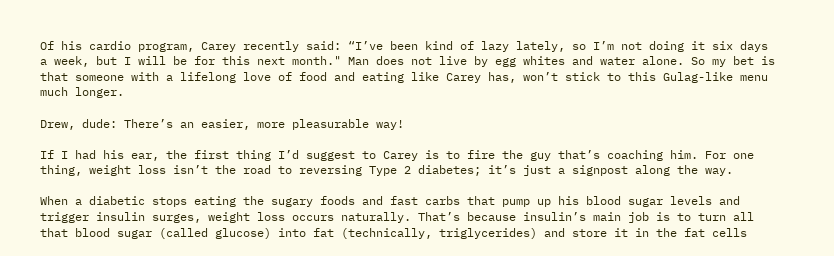Of his cardio program, Carey recently said: “I’ve been kind of lazy lately, so I’m not doing it six days a week, but I will be for this next month." Man does not live by egg whites and water alone. So my bet is that someone with a lifelong love of food and eating like Carey has, won’t stick to this Gulag-like menu much longer.

Drew, dude: There’s an easier, more pleasurable way!

If I had his ear, the first thing I’d suggest to Carey is to fire the guy that’s coaching him. For one thing, weight loss isn’t the road to reversing Type 2 diabetes; it’s just a signpost along the way.

When a diabetic stops eating the sugary foods and fast carbs that pump up his blood sugar levels and trigger insulin surges, weight loss occurs naturally. That’s because insulin’s main job is to turn all that blood sugar (called glucose) into fat (technically, triglycerides) and store it in the fat cells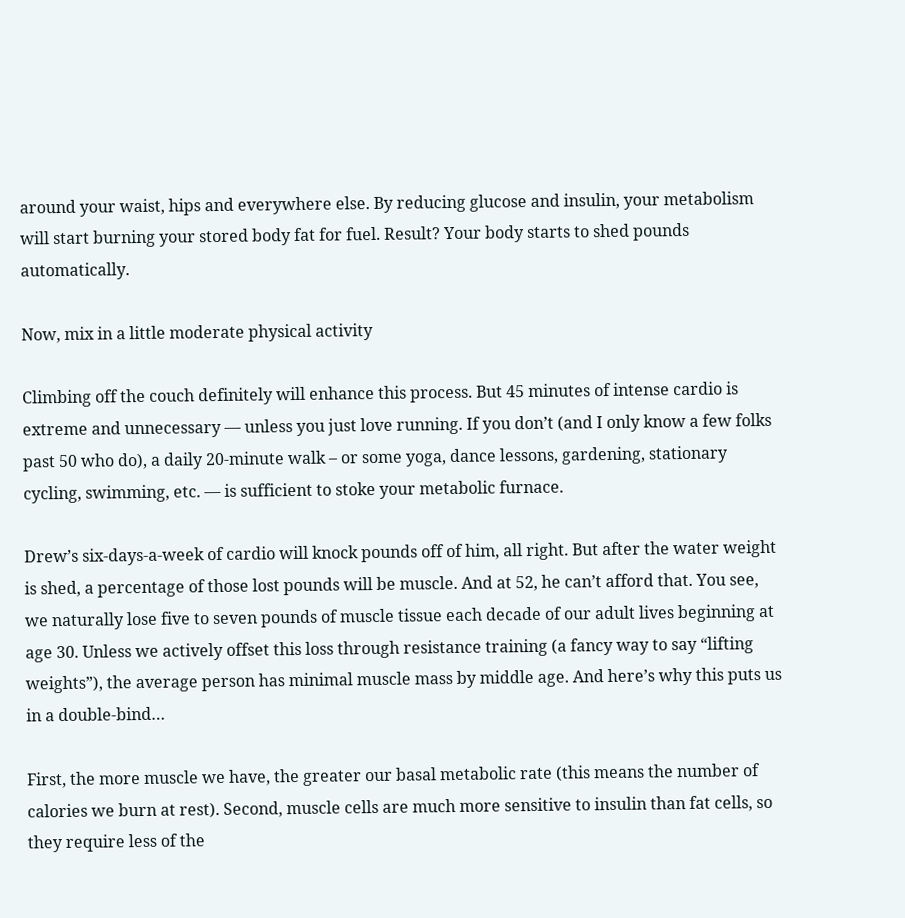around your waist, hips and everywhere else. By reducing glucose and insulin, your metabolism will start burning your stored body fat for fuel. Result? Your body starts to shed pounds automatically.

Now, mix in a little moderate physical activity

Climbing off the couch definitely will enhance this process. But 45 minutes of intense cardio is extreme and unnecessary — unless you just love running. If you don’t (and I only know a few folks past 50 who do), a daily 20-minute walk – or some yoga, dance lessons, gardening, stationary cycling, swimming, etc. — is sufficient to stoke your metabolic furnace.

Drew’s six-days-a-week of cardio will knock pounds off of him, all right. But after the water weight is shed, a percentage of those lost pounds will be muscle. And at 52, he can’t afford that. You see, we naturally lose five to seven pounds of muscle tissue each decade of our adult lives beginning at age 30. Unless we actively offset this loss through resistance training (a fancy way to say “lifting weights”), the average person has minimal muscle mass by middle age. And here’s why this puts us in a double-bind…

First, the more muscle we have, the greater our basal metabolic rate (this means the number of calories we burn at rest). Second, muscle cells are much more sensitive to insulin than fat cells, so they require less of the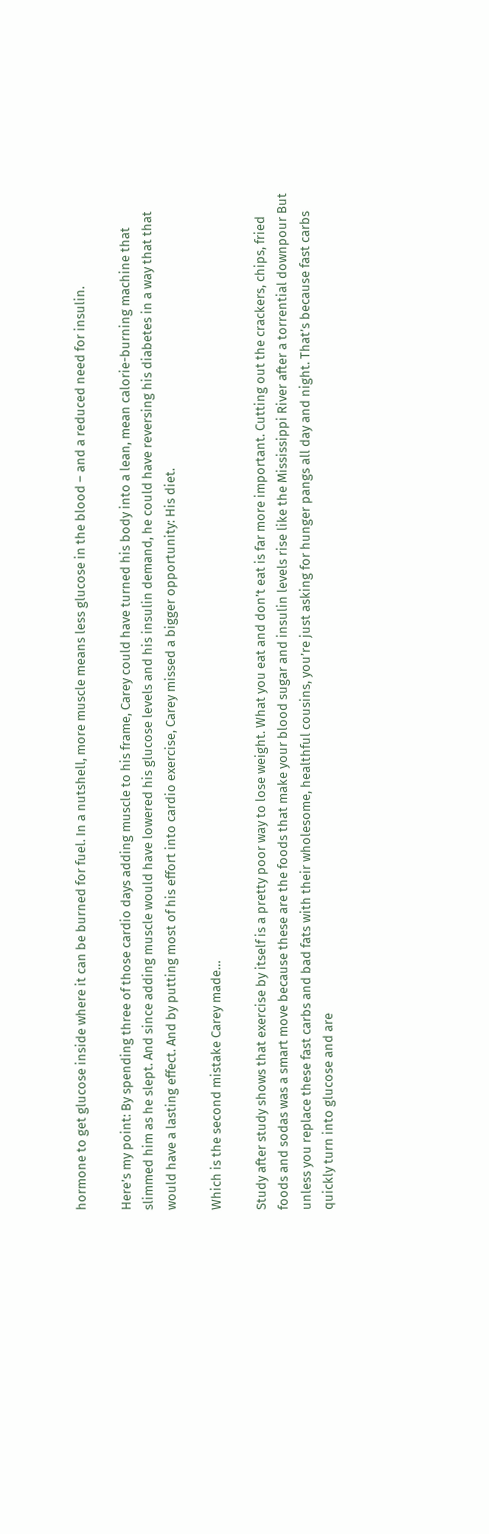hormone to get glucose inside where it can be burned for fuel. In a nutshell, more muscle means less glucose in the blood – and a reduced need for insulin.

Here’s my point: By spending three of those cardio days adding muscle to his frame, Carey could have turned his body into a lean, mean calorie-burning machine that slimmed him as he slept. And since adding muscle would have lowered his glucose levels and his insulin demand, he could have reversing his diabetes in a way that that would have a lasting effect. And by putting most of his effort into cardio exercise, Carey missed a bigger opportunity: His diet.

Which is the second mistake Carey made…

Study after study shows that exercise by itself is a pretty poor way to lose weight. What you eat and don’t eat is far more important. Cutting out the crackers, chips, fried foods and sodas was a smart move because these are the foods that make your blood sugar and insulin levels rise like the Mississippi River after a torrential downpour But unless you replace these fast carbs and bad fats with their wholesome, healthful cousins, you’re just asking for hunger pangs all day and night. That’s because fast carbs quickly turn into glucose and are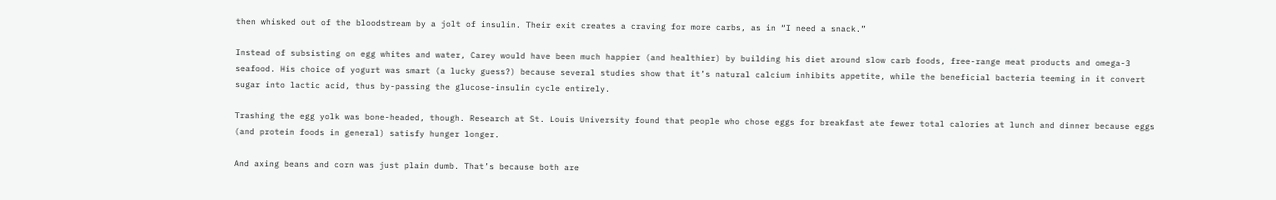then whisked out of the bloodstream by a jolt of insulin. Their exit creates a craving for more carbs, as in “I need a snack.”

Instead of subsisting on egg whites and water, Carey would have been much happier (and healthier) by building his diet around slow carb foods, free-range meat products and omega-3 seafood. His choice of yogurt was smart (a lucky guess?) because several studies show that it’s natural calcium inhibits appetite, while the beneficial bacteria teeming in it convert sugar into lactic acid, thus by-passing the glucose-insulin cycle entirely.

Trashing the egg yolk was bone-headed, though. Research at St. Louis University found that people who chose eggs for breakfast ate fewer total calories at lunch and dinner because eggs (and protein foods in general) satisfy hunger longer.

And axing beans and corn was just plain dumb. That’s because both are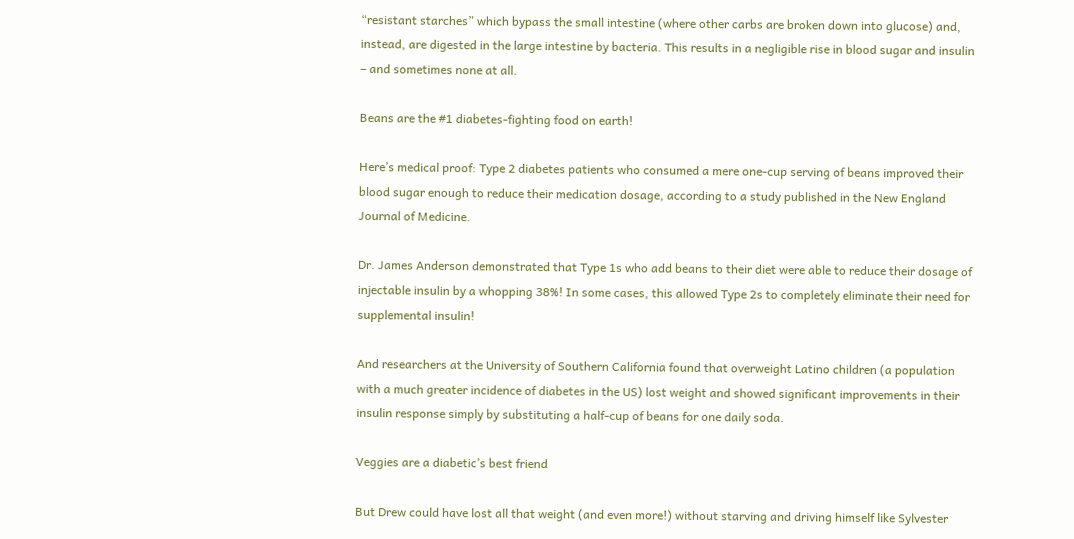“resistant starches” which bypass the small intestine (where other carbs are broken down into glucose) and, instead, are digested in the large intestine by bacteria. This results in a negligible rise in blood sugar and insulin – and sometimes none at all.

Beans are the #1 diabetes-fighting food on earth!

Here’s medical proof: Type 2 diabetes patients who consumed a mere one-cup serving of beans improved their blood sugar enough to reduce their medication dosage, according to a study published in the New England Journal of Medicine.

Dr. James Anderson demonstrated that Type 1s who add beans to their diet were able to reduce their dosage of injectable insulin by a whopping 38%! In some cases, this allowed Type 2s to completely eliminate their need for supplemental insulin!

And researchers at the University of Southern California found that overweight Latino children (a population with a much greater incidence of diabetes in the US) lost weight and showed significant improvements in their insulin response simply by substituting a half-cup of beans for one daily soda.

Veggies are a diabetic’s best friend

But Drew could have lost all that weight (and even more!) without starving and driving himself like Sylvester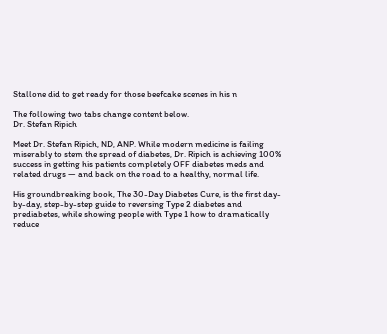Stallone did to get ready for those beefcake scenes in his n

The following two tabs change content below.
Dr. Stefan Ripich

Meet Dr. Stefan Ripich, ND, ANP. While modern medicine is failing miserably to stem the spread of diabetes, Dr. Ripich is achieving 100% success in getting his patients completely OFF diabetes meds and related drugs — and back on the road to a healthy, normal life.

His groundbreaking book, The 30-Day Diabetes Cure, is the first day-by-day, step-by-step guide to reversing Type 2 diabetes and prediabetes, while showing people with Type 1 how to dramatically reduce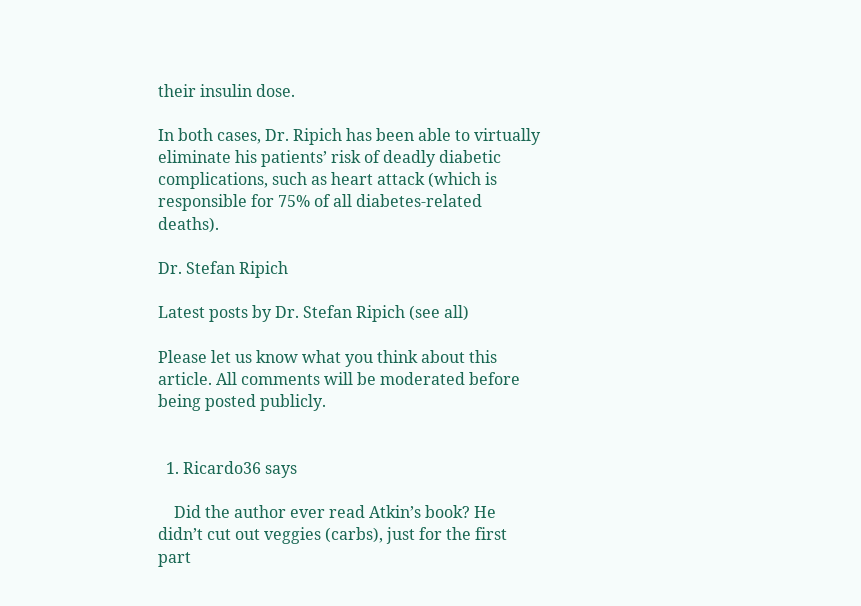their insulin dose.

In both cases, Dr. Ripich has been able to virtually eliminate his patients’ risk of deadly diabetic complications, such as heart attack (which is responsible for 75% of all diabetes-related deaths).

Dr. Stefan Ripich

Latest posts by Dr. Stefan Ripich (see all)

Please let us know what you think about this article. All comments will be moderated before being posted publicly.


  1. Ricardo36 says

    Did the author ever read Atkin’s book? He didn’t cut out veggies (carbs), just for the first part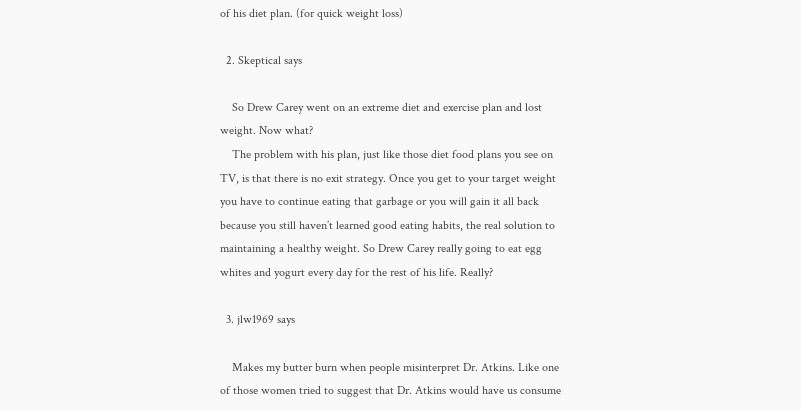of his diet plan. (for quick weight loss)

  2. Skeptical says

    So Drew Carey went on an extreme diet and exercise plan and lost weight. Now what?
    The problem with his plan, just like those diet food plans you see on TV, is that there is no exit strategy. Once you get to your target weight you have to continue eating that garbage or you will gain it all back because you still haven’t learned good eating habits, the real solution to maintaining a healthy weight. So Drew Carey really going to eat egg whites and yogurt every day for the rest of his life. Really?

  3. jlw1969 says

    Makes my butter burn when people misinterpret Dr. Atkins. Like one of those women tried to suggest that Dr. Atkins would have us consume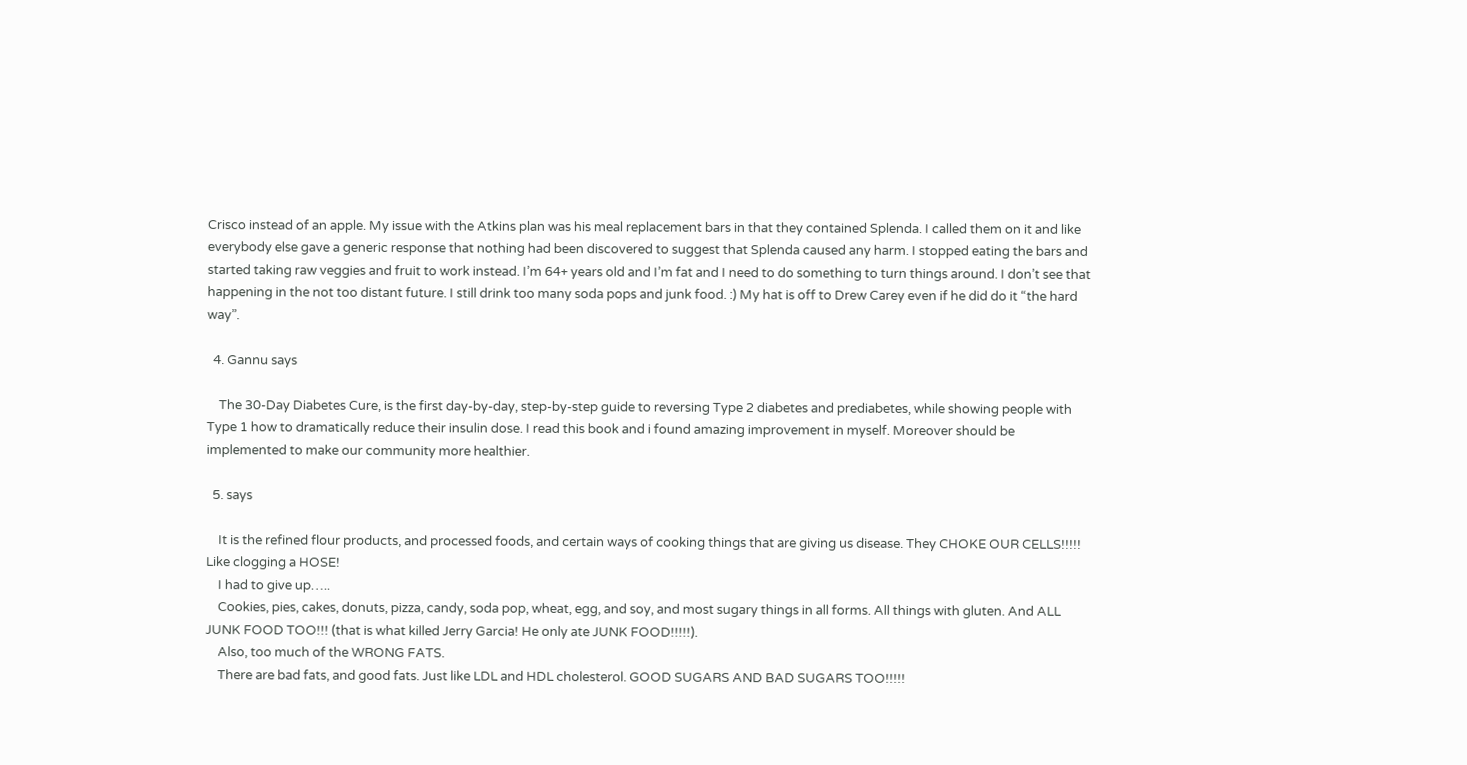Crisco instead of an apple. My issue with the Atkins plan was his meal replacement bars in that they contained Splenda. I called them on it and like everybody else gave a generic response that nothing had been discovered to suggest that Splenda caused any harm. I stopped eating the bars and started taking raw veggies and fruit to work instead. I’m 64+ years old and I’m fat and I need to do something to turn things around. I don’t see that happening in the not too distant future. I still drink too many soda pops and junk food. :) My hat is off to Drew Carey even if he did do it “the hard way”.

  4. Gannu says

    The 30-Day Diabetes Cure, is the first day-by-day, step-by-step guide to reversing Type 2 diabetes and prediabetes, while showing people with Type 1 how to dramatically reduce their insulin dose. I read this book and i found amazing improvement in myself. Moreover should be implemented to make our community more healthier.

  5. says

    It is the refined flour products, and processed foods, and certain ways of cooking things that are giving us disease. They CHOKE OUR CELLS!!!!! Like clogging a HOSE!
    I had to give up…..
    Cookies, pies, cakes, donuts, pizza, candy, soda pop, wheat, egg, and soy, and most sugary things in all forms. All things with gluten. And ALL JUNK FOOD TOO!!! (that is what killed Jerry Garcia! He only ate JUNK FOOD!!!!!).
    Also, too much of the WRONG FATS.
    There are bad fats, and good fats. Just like LDL and HDL cholesterol. GOOD SUGARS AND BAD SUGARS TOO!!!!!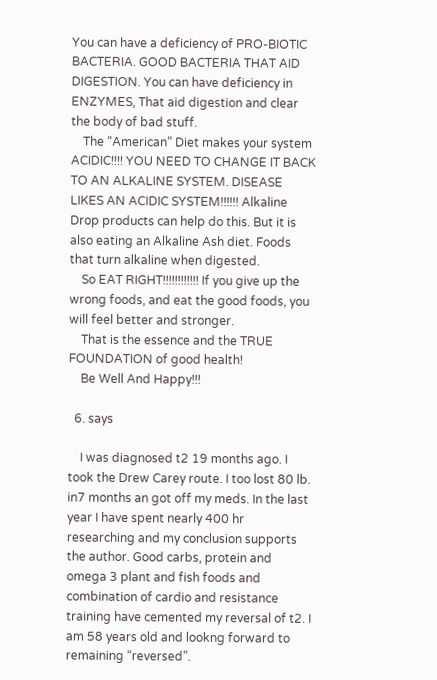You can have a deficiency of PRO-BIOTIC BACTERIA. GOOD BACTERIA THAT AID DIGESTION. You can have deficiency in ENZYMES, That aid digestion and clear the body of bad stuff.
    The “American” Diet makes your system ACIDIC!!!! YOU NEED TO CHANGE IT BACK TO AN ALKALINE SYSTEM. DISEASE LIKES AN ACIDIC SYSTEM!!!!!! Alkaline Drop products can help do this. But it is also eating an Alkaline Ash diet. Foods that turn alkaline when digested.
    So EAT RIGHT!!!!!!!!!!!! If you give up the wrong foods, and eat the good foods, you will feel better and stronger.
    That is the essence and the TRUE FOUNDATION of good health!
    Be Well And Happy!!!

  6. says

    I was diagnosed t2 19 months ago. I took the Drew Carey route. I too lost 80 lb. in7 months an got off my meds. In the last year I have spent nearly 400 hr researching and my conclusion supports the author. Good carbs, protein and omega 3 plant and fish foods and combination of cardio and resistance training have cemented my reversal of t2. I am 58 years old and lookng forward to remaining “reversed”.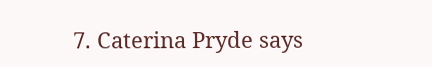7. Caterina Pryde says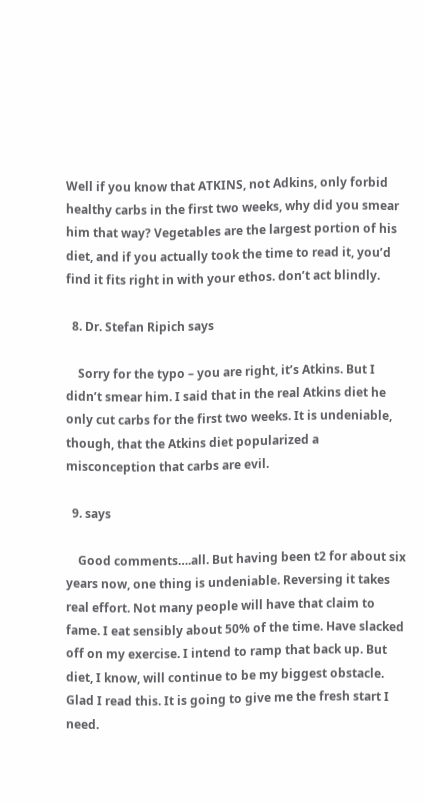Well if you know that ATKINS, not Adkins, only forbid healthy carbs in the first two weeks, why did you smear him that way? Vegetables are the largest portion of his diet, and if you actually took the time to read it, you’d find it fits right in with your ethos. don’t act blindly.

  8. Dr. Stefan Ripich says

    Sorry for the typo – you are right, it’s Atkins. But I didn’t smear him. I said that in the real Atkins diet he only cut carbs for the first two weeks. It is undeniable, though, that the Atkins diet popularized a misconception that carbs are evil.

  9. says

    Good comments….all. But having been t2 for about six years now, one thing is undeniable. Reversing it takes real effort. Not many people will have that claim to fame. I eat sensibly about 50% of the time. Have slacked off on my exercise. I intend to ramp that back up. But diet, I know, will continue to be my biggest obstacle. Glad I read this. It is going to give me the fresh start I need.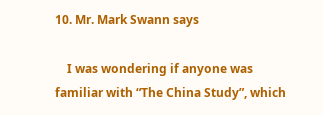10. Mr. Mark Swann says

    I was wondering if anyone was familiar with “The China Study”, which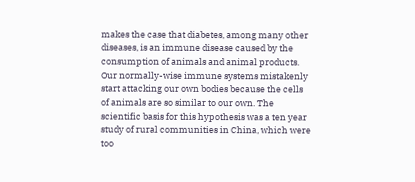makes the case that diabetes, among many other diseases, is an immune disease caused by the consumption of animals and animal products. Our normally-wise immune systems mistakenly start attacking our own bodies because the cells of animals are so similar to our own. The scientific basis for this hypothesis was a ten year study of rural communities in China, which were too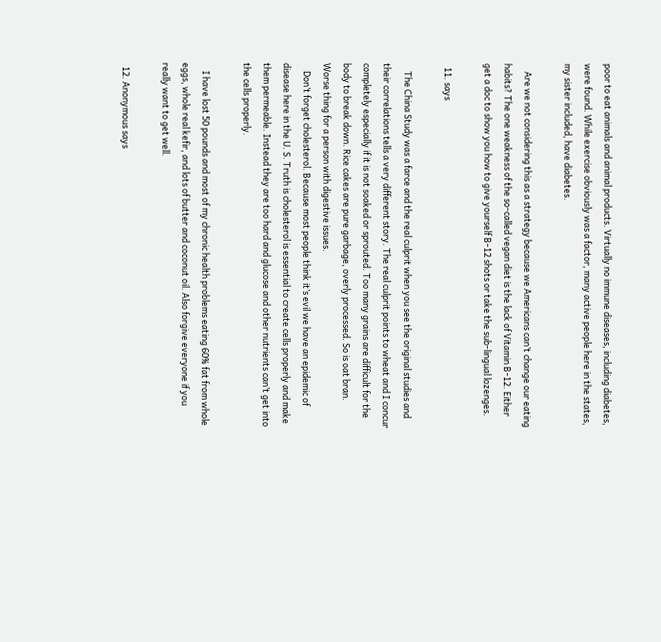poor to eat animals and animal products. Virtually no immune diseases, including diabetes, were found. While exercise obviously was a factor, many active people here in the states, my sister included, have diabetes.

    Are we not considering this as a strategy because we Americans can’t change our eating habits? The one weakness of the so-called vegan diet is the lack of Vitamin B-12. Either get a doc to show you how to give yourself B-12 shots or take the sub-lingual lozenges.

  11. says

    The China Study was a farce and the real culprit when you see the original studies and their correlations tells a very different story. The real culprit points to wheat and I concur completely especially if it is not soaked or sprouted. Too many grains are difficult for the body to break down. Rice cakes are pure garbage, overly processed. So is oat bran. Worse thing for a person with digestive issues.
    Don’t forget cholesterol. Because most people think it’s evil we have an epidemic of disease here in the U. S. Truth is cholesterol is essential to create cells properly and make them permeable. Instead they are too hard and glucose and other nutrients can’t get into the cells properly.

    I have lost 50 pounds and most of my chronic health problems eating 60% fat from whole eggs, whole real kefir, and lots of butter and coconut oil. Also forgive everyone if you really want to get well.

  12. Anonymous says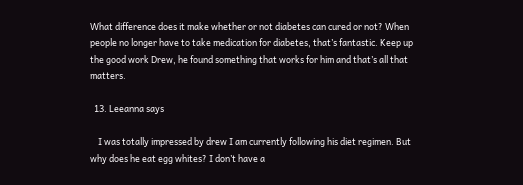What difference does it make whether or not diabetes can cured or not? When people no longer have to take medication for diabetes, that’s fantastic. Keep up the good work Drew, he found something that works for him and that’s all that matters.

  13. Leeanna says

    I was totally impressed by drew I am currently following his diet regimen. But why does he eat egg whites? I don’t have a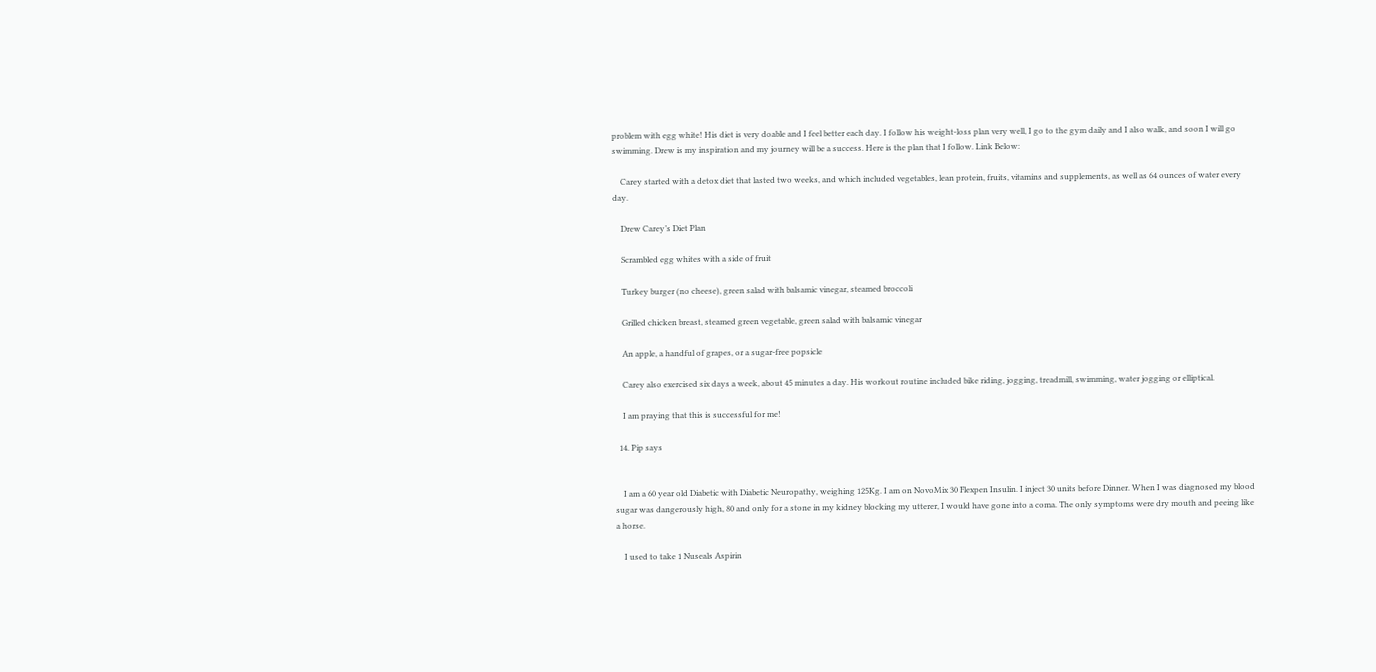problem with egg white! His diet is very doable and I feel better each day. I follow his weight-loss plan very well, I go to the gym daily and I also walk, and soon I will go swimming. Drew is my inspiration and my journey will be a success. Here is the plan that I follow. Link Below:

    Carey started with a detox diet that lasted two weeks, and which included vegetables, lean protein, fruits, vitamins and supplements, as well as 64 ounces of water every day.

    Drew Carey’s Diet Plan

    Scrambled egg whites with a side of fruit

    Turkey burger (no cheese), green salad with balsamic vinegar, steamed broccoli

    Grilled chicken breast, steamed green vegetable, green salad with balsamic vinegar

    An apple, a handful of grapes, or a sugar-free popsicle

    Carey also exercised six days a week, about 45 minutes a day. His workout routine included bike riding, jogging, treadmill, swimming, water jogging or elliptical.

    I am praying that this is successful for me!

  14. Pip says


    I am a 60 year old Diabetic with Diabetic Neuropathy, weighing 125Kg. I am on NovoMix 30 Flexpen Insulin. I inject 30 units before Dinner. When I was diagnosed my blood sugar was dangerously high, 80 and only for a stone in my kidney blocking my utterer, I would have gone into a coma. The only symptoms were dry mouth and peeing like a horse.

    I used to take 1 Nuseals Aspirin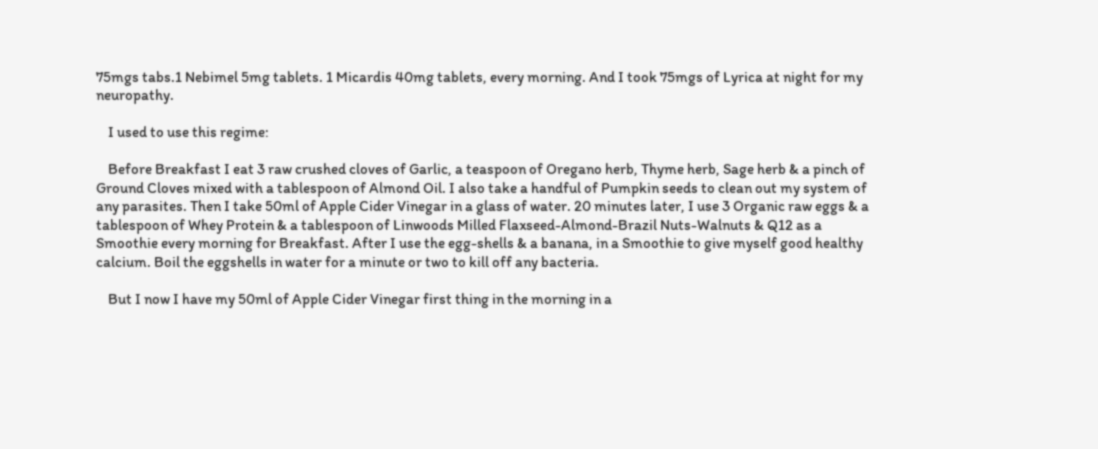75mgs tabs.1 Nebimel 5mg tablets. 1 Micardis 40mg tablets, every morning. And I took 75mgs of Lyrica at night for my neuropathy.

    I used to use this regime:

    Before Breakfast I eat 3 raw crushed cloves of Garlic, a teaspoon of Oregano herb, Thyme herb, Sage herb & a pinch of Ground Cloves mixed with a tablespoon of Almond Oil. I also take a handful of Pumpkin seeds to clean out my system of any parasites. Then I take 50ml of Apple Cider Vinegar in a glass of water. 20 minutes later, I use 3 Organic raw eggs & a tablespoon of Whey Protein & a tablespoon of Linwoods Milled Flaxseed-Almond-Brazil Nuts-Walnuts & Q12 as a Smoothie every morning for Breakfast. After I use the egg-shells & a banana, in a Smoothie to give myself good healthy calcium. Boil the eggshells in water for a minute or two to kill off any bacteria.

    But I now I have my 50ml of Apple Cider Vinegar first thing in the morning in a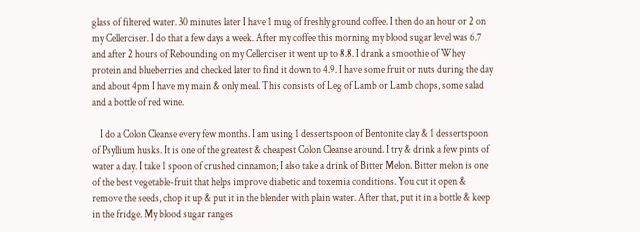glass of filtered water. 30 minutes later I have 1 mug of freshly ground coffee. I then do an hour or 2 on my Cellerciser. I do that a few days a week. After my coffee this morning my blood sugar level was 6.7 and after 2 hours of Rebounding on my Cellerciser it went up to 8.8. I drank a smoothie of Whey protein and blueberries and checked later to find it down to 4.9. I have some fruit or nuts during the day and about 4pm I have my main & only meal. This consists of Leg of Lamb or Lamb chops, some salad and a bottle of red wine.

    I do a Colon Cleanse every few months. I am using 1 dessertspoon of Bentonite clay & 1 dessertspoon of Psyllium husks. It is one of the greatest & cheapest Colon Cleanse around. I try & drink a few pints of water a day. I take 1 spoon of crushed cinnamon; I also take a drink of Bitter Melon. Bitter melon is one of the best vegetable-fruit that helps improve diabetic and toxemia conditions. You cut it open & remove the seeds, chop it up & put it in the blender with plain water. After that, put it in a bottle & keep in the fridge. My blood sugar ranges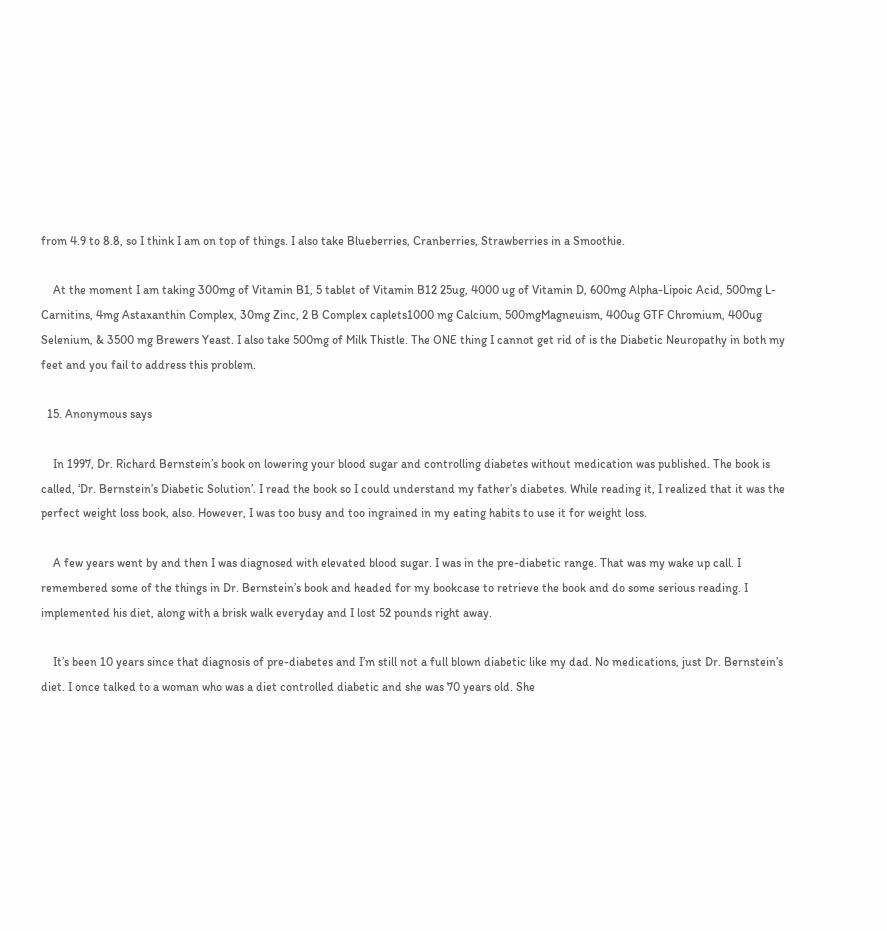from 4.9 to 8.8, so I think I am on top of things. I also take Blueberries, Cranberries, Strawberries in a Smoothie.

    At the moment I am taking 300mg of Vitamin B1, 5 tablet of Vitamin B12 25ug, 4000 ug of Vitamin D, 600mg Alpha-Lipoic Acid, 500mg L-Carnitins, 4mg Astaxanthin Complex, 30mg Zinc, 2 B Complex caplets1000 mg Calcium, 500mgMagneuism, 400ug GTF Chromium, 400ug Selenium, & 3500 mg Brewers Yeast. I also take 500mg of Milk Thistle. The ONE thing I cannot get rid of is the Diabetic Neuropathy in both my feet and you fail to address this problem.

  15. Anonymous says

    In 1997, Dr. Richard Bernstein’s book on lowering your blood sugar and controlling diabetes without medication was published. The book is called, ‘Dr. Bernstein’s Diabetic Solution’. I read the book so I could understand my father’s diabetes. While reading it, I realized that it was the perfect weight loss book, also. However, I was too busy and too ingrained in my eating habits to use it for weight loss.

    A few years went by and then I was diagnosed with elevated blood sugar. I was in the pre-diabetic range. That was my wake up call. I remembered some of the things in Dr. Bernstein’s book and headed for my bookcase to retrieve the book and do some serious reading. I implemented his diet, along with a brisk walk everyday and I lost 52 pounds right away.

    It’s been 10 years since that diagnosis of pre-diabetes and I’m still not a full blown diabetic like my dad. No medications, just Dr. Bernstein’s diet. I once talked to a woman who was a diet controlled diabetic and she was 70 years old. She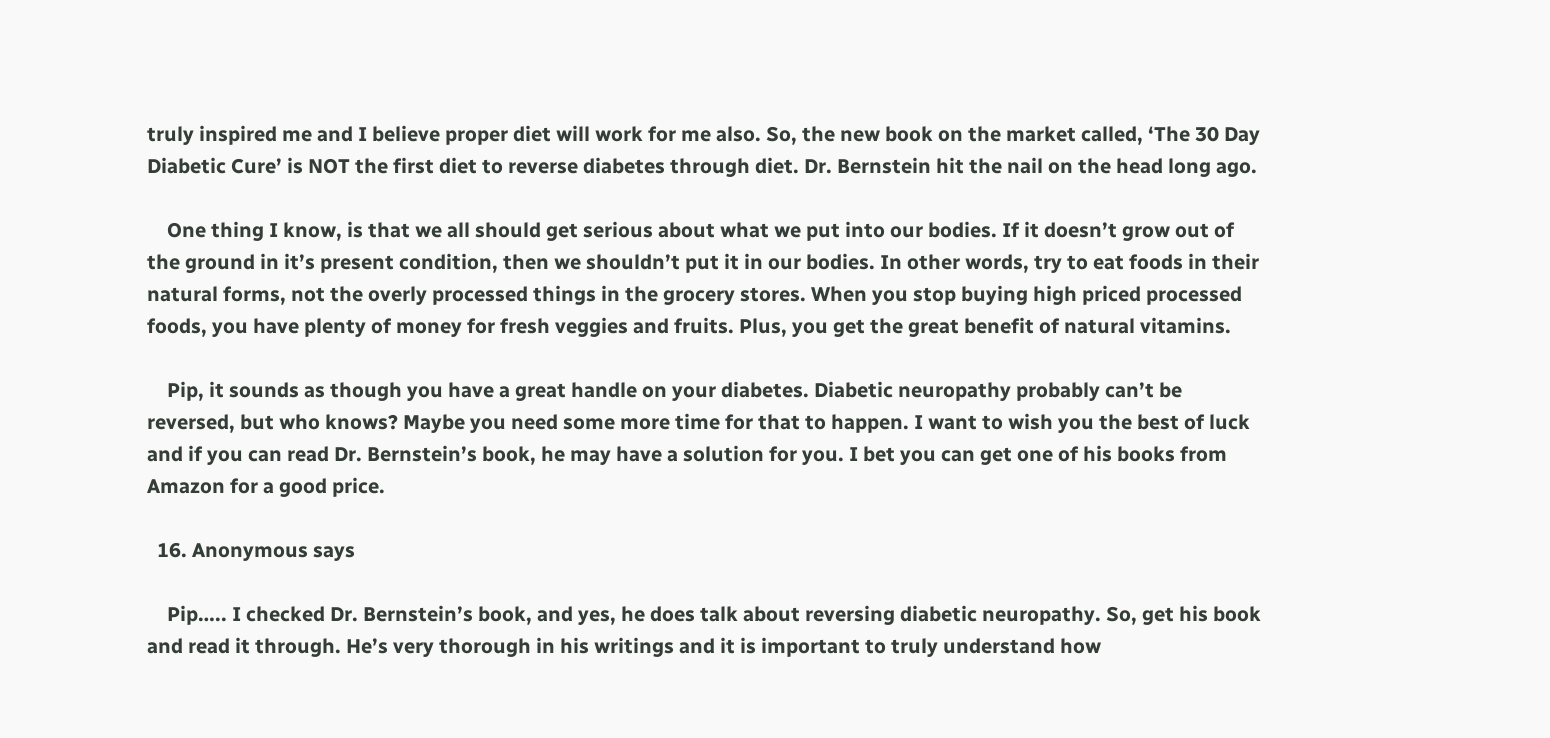truly inspired me and I believe proper diet will work for me also. So, the new book on the market called, ‘The 30 Day Diabetic Cure’ is NOT the first diet to reverse diabetes through diet. Dr. Bernstein hit the nail on the head long ago.

    One thing I know, is that we all should get serious about what we put into our bodies. If it doesn’t grow out of the ground in it’s present condition, then we shouldn’t put it in our bodies. In other words, try to eat foods in their natural forms, not the overly processed things in the grocery stores. When you stop buying high priced processed foods, you have plenty of money for fresh veggies and fruits. Plus, you get the great benefit of natural vitamins.

    Pip, it sounds as though you have a great handle on your diabetes. Diabetic neuropathy probably can’t be reversed, but who knows? Maybe you need some more time for that to happen. I want to wish you the best of luck and if you can read Dr. Bernstein’s book, he may have a solution for you. I bet you can get one of his books from Amazon for a good price.

  16. Anonymous says

    Pip….. I checked Dr. Bernstein’s book, and yes, he does talk about reversing diabetic neuropathy. So, get his book and read it through. He’s very thorough in his writings and it is important to truly understand how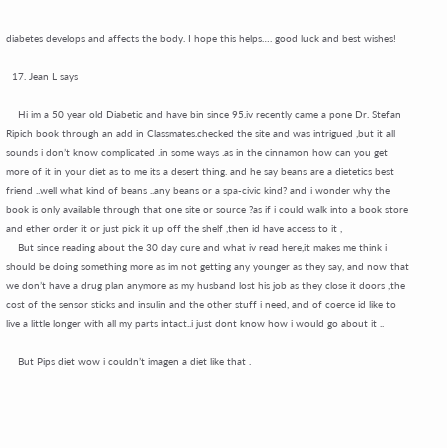diabetes develops and affects the body. I hope this helps…. good luck and best wishes!

  17. Jean L says

    Hi im a 50 year old Diabetic and have bin since 95.iv recently came a pone Dr. Stefan Ripich book through an add in Classmates.checked the site and was intrigued ,but it all sounds i don’t know complicated .in some ways .as in the cinnamon how can you get more of it in your diet as to me its a desert thing. and he say beans are a dietetics best friend ..well what kind of beans ..any beans or a spa-civic kind? and i wonder why the book is only available through that one site or source ?as if i could walk into a book store and ether order it or just pick it up off the shelf ,then id have access to it ,
    But since reading about the 30 day cure and what iv read here,it makes me think i should be doing something more as im not getting any younger as they say, and now that we don’t have a drug plan anymore as my husband lost his job as they close it doors ,the cost of the sensor sticks and insulin and the other stuff i need, and of coerce id like to live a little longer with all my parts intact..i just dont know how i would go about it ..

    But Pips diet wow i couldn’t imagen a diet like that .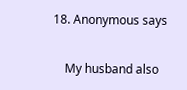18. Anonymous says

    My husband also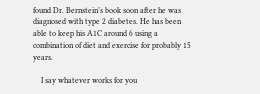found Dr. Bernstein’s book soon after he was diagnosed with type 2 diabetes. He has been able to keep his A1C around 6 using a combination of diet and exercise for probably 15 years.

    I say whatever works for you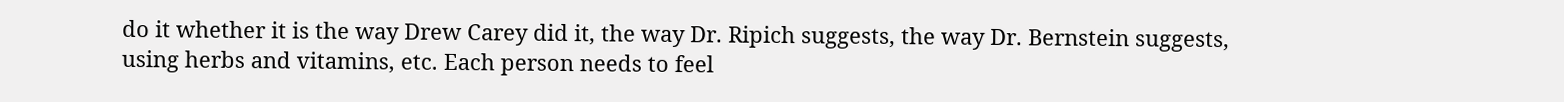do it whether it is the way Drew Carey did it, the way Dr. Ripich suggests, the way Dr. Bernstein suggests, using herbs and vitamins, etc. Each person needs to feel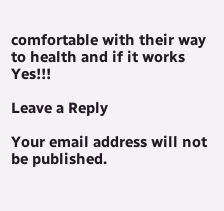comfortable with their way to health and if it works Yes!!!

Leave a Reply

Your email address will not be published.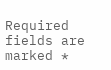Required fields are marked *